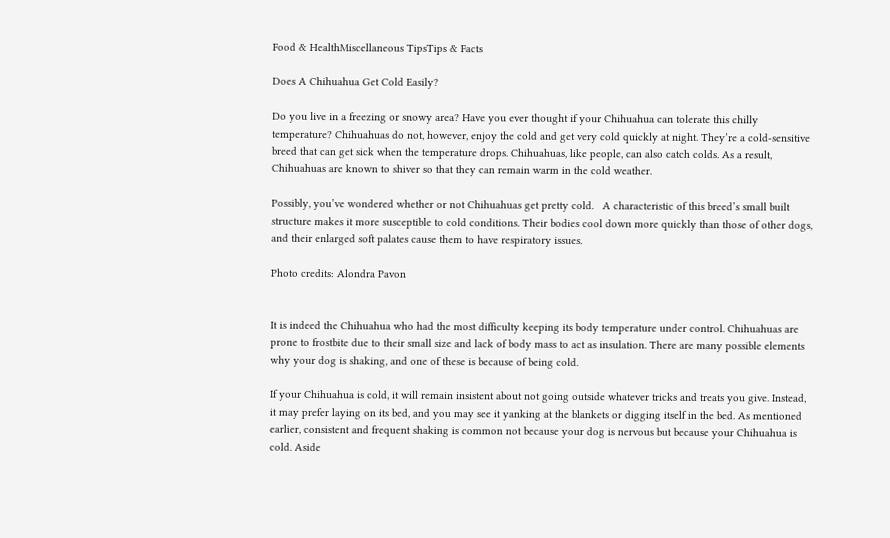Food & HealthMiscellaneous TipsTips & Facts

Does A Chihuahua Get Cold Easily?

Do you live in a freezing or snowy area? Have you ever thought if your Chihuahua can tolerate this chilly temperature? Chihuahuas do not, however, enjoy the cold and get very cold quickly at night. They’re a cold-sensitive breed that can get sick when the temperature drops. Chihuahuas, like people, can also catch colds. As a result, Chihuahuas are known to shiver so that they can remain warm in the cold weather.

Possibly, you’ve wondered whether or not Chihuahuas get pretty cold.   A characteristic of this breed’s small built structure makes it more susceptible to cold conditions. Their bodies cool down more quickly than those of other dogs, and their enlarged soft palates cause them to have respiratory issues.

Photo credits: Alondra Pavon


It is indeed the Chihuahua who had the most difficulty keeping its body temperature under control. Chihuahuas are prone to frostbite due to their small size and lack of body mass to act as insulation. There are many possible elements why your dog is shaking, and one of these is because of being cold.

If your Chihuahua is cold, it will remain insistent about not going outside whatever tricks and treats you give. Instead, it may prefer laying on its bed, and you may see it yanking at the blankets or digging itself in the bed. As mentioned earlier, consistent and frequent shaking is common not because your dog is nervous but because your Chihuahua is cold. Aside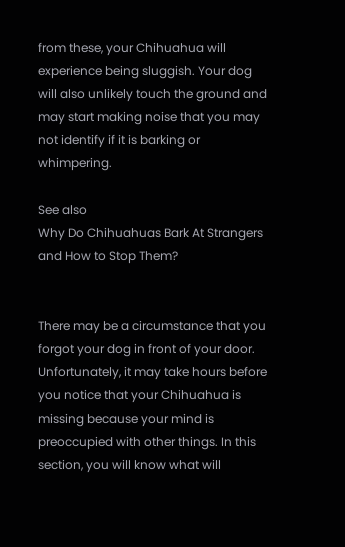from these, your Chihuahua will experience being sluggish. Your dog will also unlikely touch the ground and may start making noise that you may not identify if it is barking or whimpering.

See also
Why Do Chihuahuas Bark At Strangers and How to Stop Them?


There may be a circumstance that you forgot your dog in front of your door. Unfortunately, it may take hours before you notice that your Chihuahua is missing because your mind is preoccupied with other things. In this section, you will know what will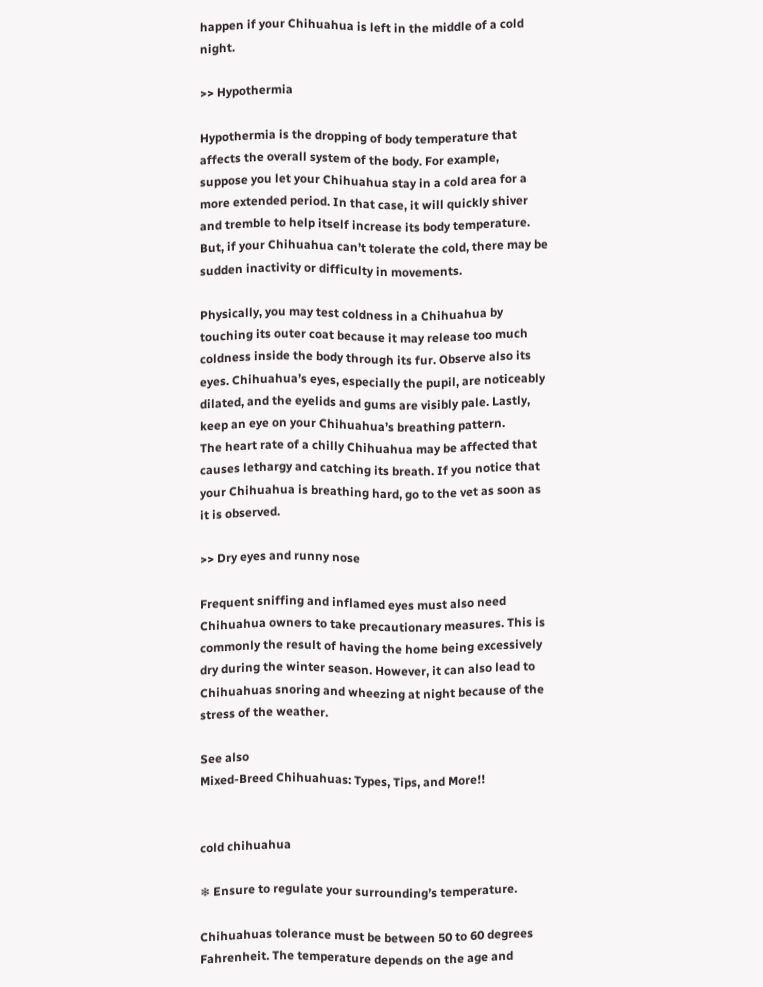happen if your Chihuahua is left in the middle of a cold night.

>> Hypothermia

Hypothermia is the dropping of body temperature that affects the overall system of the body. For example, suppose you let your Chihuahua stay in a cold area for a more extended period. In that case, it will quickly shiver and tremble to help itself increase its body temperature. But, if your Chihuahua can’t tolerate the cold, there may be sudden inactivity or difficulty in movements.

Physically, you may test coldness in a Chihuahua by touching its outer coat because it may release too much coldness inside the body through its fur. Observe also its eyes. Chihuahua’s eyes, especially the pupil, are noticeably dilated, and the eyelids and gums are visibly pale. Lastly, keep an eye on your Chihuahua’s breathing pattern.
The heart rate of a chilly Chihuahua may be affected that causes lethargy and catching its breath. If you notice that your Chihuahua is breathing hard, go to the vet as soon as it is observed.

>> Dry eyes and runny nose

Frequent sniffing and inflamed eyes must also need Chihuahua owners to take precautionary measures. This is commonly the result of having the home being excessively dry during the winter season. However, it can also lead to Chihuahuas snoring and wheezing at night because of the stress of the weather.

See also
Mixed-Breed Chihuahuas: Types, Tips, and More!!


cold chihuahua

❄ Ensure to regulate your surrounding’s temperature.

Chihuahuas tolerance must be between 50 to 60 degrees Fahrenheit. The temperature depends on the age and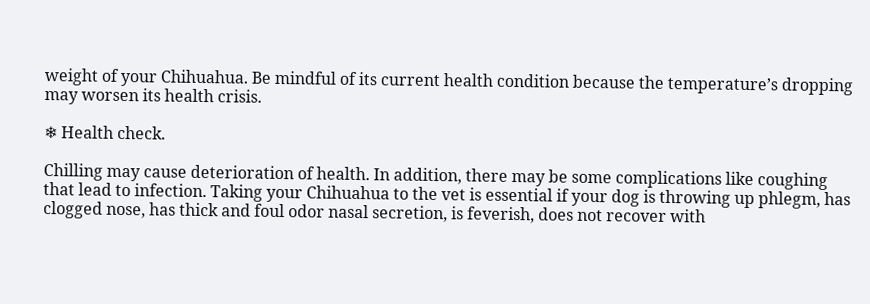weight of your Chihuahua. Be mindful of its current health condition because the temperature’s dropping may worsen its health crisis.

❄ Health check.

Chilling may cause deterioration of health. In addition, there may be some complications like coughing that lead to infection. Taking your Chihuahua to the vet is essential if your dog is throwing up phlegm, has clogged nose, has thick and foul odor nasal secretion, is feverish, does not recover with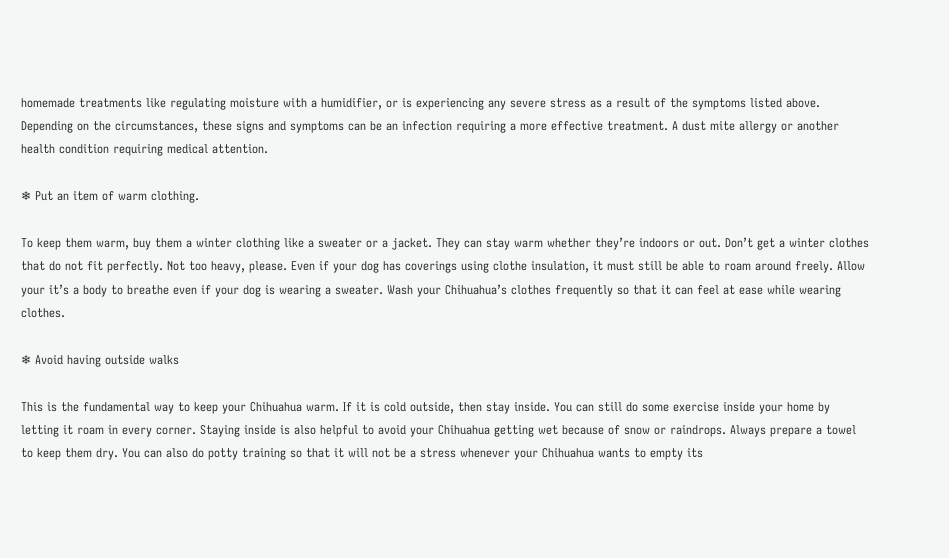homemade treatments like regulating moisture with a humidifier, or is experiencing any severe stress as a result of the symptoms listed above. Depending on the circumstances, these signs and symptoms can be an infection requiring a more effective treatment. A dust mite allergy or another health condition requiring medical attention.

❄ Put an item of warm clothing.

To keep them warm, buy them a winter clothing like a sweater or a jacket. They can stay warm whether they’re indoors or out. Don’t get a winter clothes that do not fit perfectly. Not too heavy, please. Even if your dog has coverings using clothe insulation, it must still be able to roam around freely. Allow your it’s a body to breathe even if your dog is wearing a sweater. Wash your Chihuahua’s clothes frequently so that it can feel at ease while wearing clothes.

❄ Avoid having outside walks

This is the fundamental way to keep your Chihuahua warm. If it is cold outside, then stay inside. You can still do some exercise inside your home by letting it roam in every corner. Staying inside is also helpful to avoid your Chihuahua getting wet because of snow or raindrops. Always prepare a towel to keep them dry. You can also do potty training so that it will not be a stress whenever your Chihuahua wants to empty its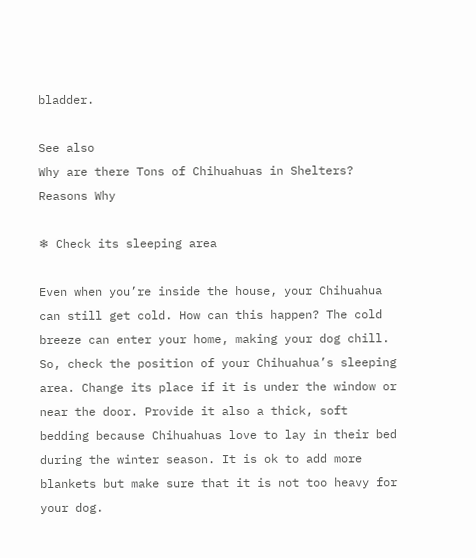bladder.

See also
Why are there Tons of Chihuahuas in Shelters? Reasons Why

❄ Check its sleeping area

Even when you’re inside the house, your Chihuahua can still get cold. How can this happen? The cold breeze can enter your home, making your dog chill. So, check the position of your Chihuahua’s sleeping area. Change its place if it is under the window or near the door. Provide it also a thick, soft bedding because Chihuahuas love to lay in their bed during the winter season. It is ok to add more blankets but make sure that it is not too heavy for your dog.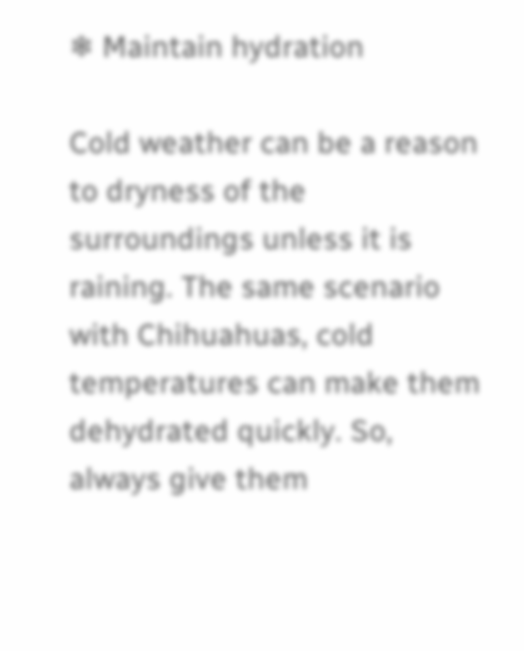❄ Maintain hydration

Cold weather can be a reason to dryness of the surroundings unless it is raining. The same scenario with Chihuahuas, cold temperatures can make them dehydrated quickly. So, always give them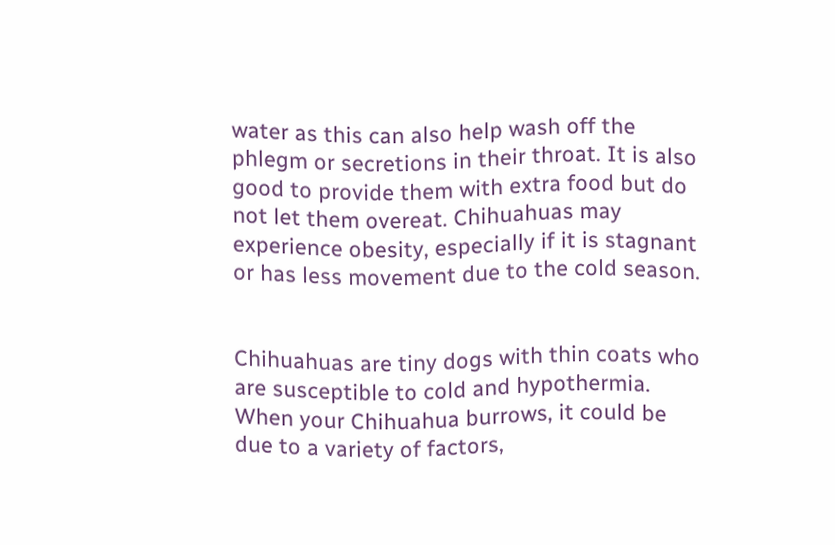water as this can also help wash off the phlegm or secretions in their throat. It is also good to provide them with extra food but do not let them overeat. Chihuahuas may experience obesity, especially if it is stagnant or has less movement due to the cold season.


Chihuahuas are tiny dogs with thin coats who are susceptible to cold and hypothermia. When your Chihuahua burrows, it could be due to a variety of factors,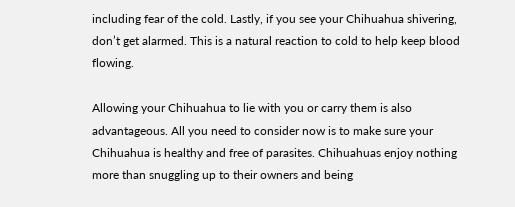including fear of the cold. Lastly, if you see your Chihuahua shivering, don’t get alarmed. This is a natural reaction to cold to help keep blood flowing.

Allowing your Chihuahua to lie with you or carry them is also advantageous. All you need to consider now is to make sure your Chihuahua is healthy and free of parasites. Chihuahuas enjoy nothing more than snuggling up to their owners and being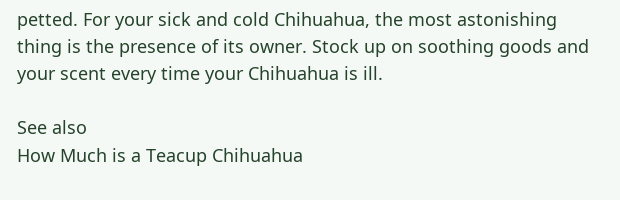petted. For your sick and cold Chihuahua, the most astonishing thing is the presence of its owner. Stock up on soothing goods and your scent every time your Chihuahua is ill.

See also
How Much is a Teacup Chihuahua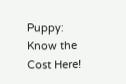Puppy: Know the Cost Here!